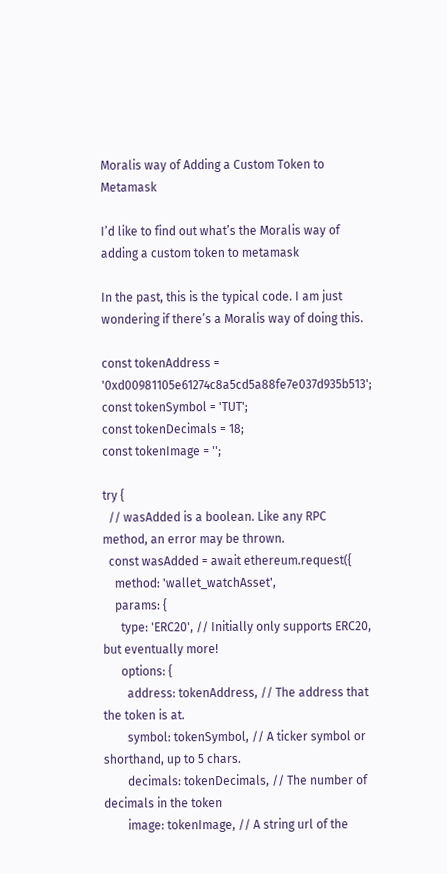Moralis way of Adding a Custom Token to Metamask

I’d like to find out what’s the Moralis way of adding a custom token to metamask

In the past, this is the typical code. I am just wondering if there’s a Moralis way of doing this.

const tokenAddress = '0xd00981105e61274c8a5cd5a88fe7e037d935b513';
const tokenSymbol = 'TUT';
const tokenDecimals = 18;
const tokenImage = '';

try {
  // wasAdded is a boolean. Like any RPC method, an error may be thrown.
  const wasAdded = await ethereum.request({
    method: 'wallet_watchAsset',
    params: {
      type: 'ERC20', // Initially only supports ERC20, but eventually more!
      options: {
        address: tokenAddress, // The address that the token is at.
        symbol: tokenSymbol, // A ticker symbol or shorthand, up to 5 chars.
        decimals: tokenDecimals, // The number of decimals in the token
        image: tokenImage, // A string url of the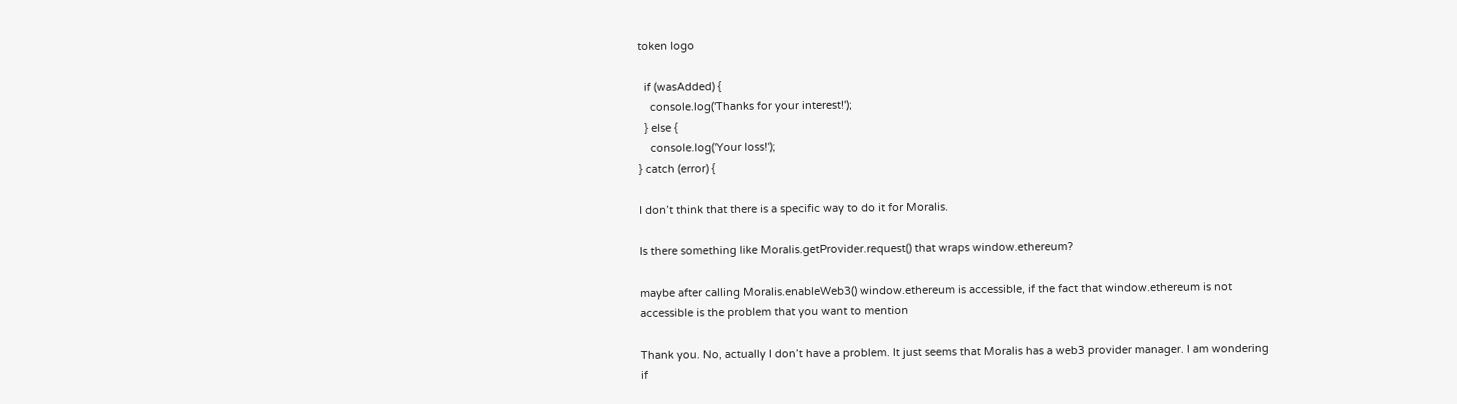token logo

  if (wasAdded) {
    console.log('Thanks for your interest!');
  } else {
    console.log('Your loss!');
} catch (error) {

I don’t think that there is a specific way to do it for Moralis.

Is there something like Moralis.getProvider.request() that wraps window.ethereum?

maybe after calling Moralis.enableWeb3() window.ethereum is accessible, if the fact that window.ethereum is not accessible is the problem that you want to mention

Thank you. No, actually I don’t have a problem. It just seems that Moralis has a web3 provider manager. I am wondering if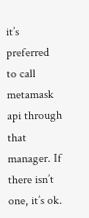it’s preferred to call metamask api through that manager. If there isn’t one, it’s ok.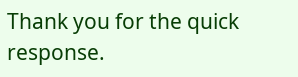Thank you for the quick response.